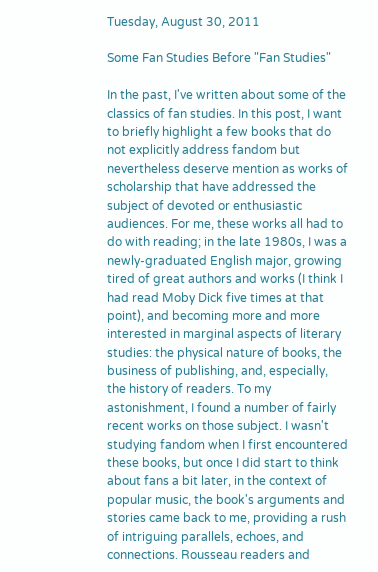Tuesday, August 30, 2011

Some Fan Studies Before "Fan Studies"

In the past, I've written about some of the classics of fan studies. In this post, I want to briefly highlight a few books that do not explicitly address fandom but nevertheless deserve mention as works of scholarship that have addressed the subject of devoted or enthusiastic audiences. For me, these works all had to do with reading; in the late 1980s, I was a newly-graduated English major, growing tired of great authors and works (I think I had read Moby Dick five times at that point), and becoming more and more interested in marginal aspects of literary studies: the physical nature of books, the business of publishing, and, especially, the history of readers. To my astonishment, I found a number of fairly recent works on those subject. I wasn't studying fandom when I first encountered these books, but once I did start to think about fans a bit later, in the context of popular music, the book's arguments and stories came back to me, providing a rush of intriguing parallels, echoes, and connections. Rousseau readers and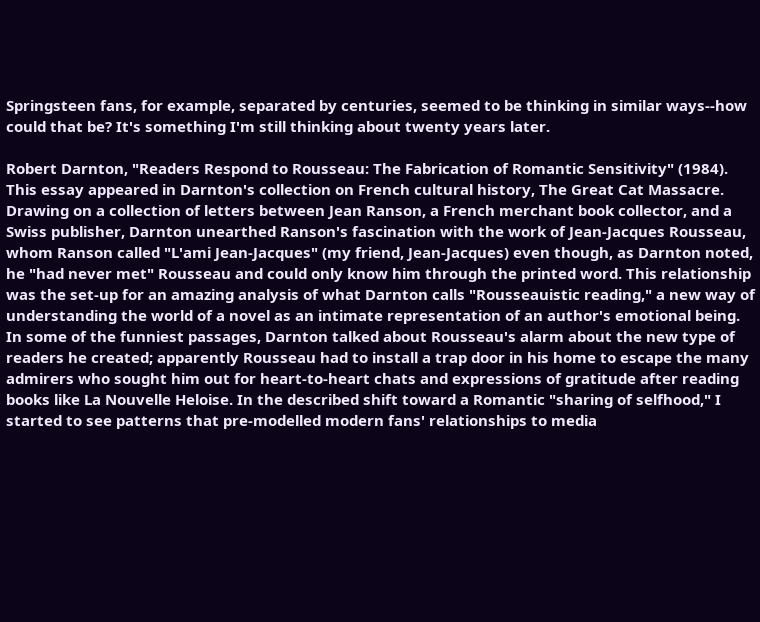Springsteen fans, for example, separated by centuries, seemed to be thinking in similar ways--how could that be? It's something I'm still thinking about twenty years later.

Robert Darnton, "Readers Respond to Rousseau: The Fabrication of Romantic Sensitivity" (1984). This essay appeared in Darnton's collection on French cultural history, The Great Cat Massacre. Drawing on a collection of letters between Jean Ranson, a French merchant book collector, and a Swiss publisher, Darnton unearthed Ranson's fascination with the work of Jean-Jacques Rousseau, whom Ranson called "L'ami Jean-Jacques" (my friend, Jean-Jacques) even though, as Darnton noted, he "had never met" Rousseau and could only know him through the printed word. This relationship was the set-up for an amazing analysis of what Darnton calls "Rousseauistic reading," a new way of understanding the world of a novel as an intimate representation of an author's emotional being. In some of the funniest passages, Darnton talked about Rousseau's alarm about the new type of readers he created; apparently Rousseau had to install a trap door in his home to escape the many admirers who sought him out for heart-to-heart chats and expressions of gratitude after reading books like La Nouvelle Heloise. In the described shift toward a Romantic "sharing of selfhood," I started to see patterns that pre-modelled modern fans' relationships to media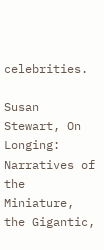celebrities.

Susan Stewart, On Longing: Narratives of the Miniature, the Gigantic,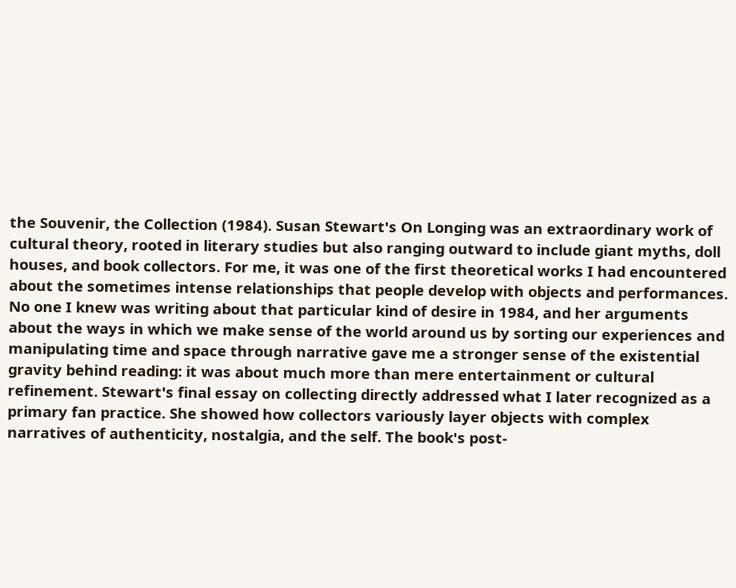the Souvenir, the Collection (1984). Susan Stewart's On Longing was an extraordinary work of cultural theory, rooted in literary studies but also ranging outward to include giant myths, doll houses, and book collectors. For me, it was one of the first theoretical works I had encountered about the sometimes intense relationships that people develop with objects and performances. No one I knew was writing about that particular kind of desire in 1984, and her arguments about the ways in which we make sense of the world around us by sorting our experiences and manipulating time and space through narrative gave me a stronger sense of the existential gravity behind reading: it was about much more than mere entertainment or cultural refinement. Stewart's final essay on collecting directly addressed what I later recognized as a primary fan practice. She showed how collectors variously layer objects with complex narratives of authenticity, nostalgia, and the self. The book's post-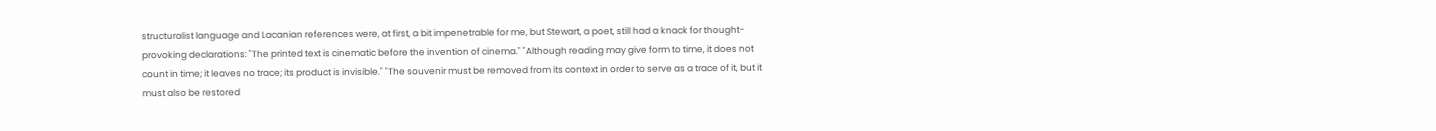structuralist language and Lacanian references were, at first, a bit impenetrable for me, but Stewart, a poet, still had a knack for thought-provoking declarations: "The printed text is cinematic before the invention of cinema." "Although reading may give form to time, it does not count in time; it leaves no trace; its product is invisible." "The souvenir must be removed from its context in order to serve as a trace of it, but it must also be restored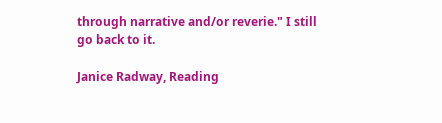through narrative and/or reverie." I still go back to it.

Janice Radway, Reading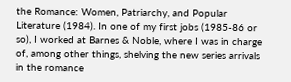the Romance: Women, Patriarchy, and Popular Literature (1984). In one of my first jobs (1985-86 or so), I worked at Barnes & Noble, where I was in charge of, among other things, shelving the new series arrivals in the romance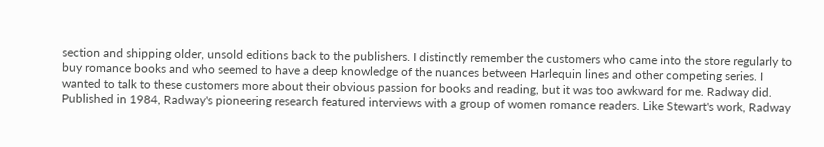section and shipping older, unsold editions back to the publishers. I distinctly remember the customers who came into the store regularly to buy romance books and who seemed to have a deep knowledge of the nuances between Harlequin lines and other competing series. I wanted to talk to these customers more about their obvious passion for books and reading, but it was too awkward for me. Radway did. Published in 1984, Radway's pioneering research featured interviews with a group of women romance readers. Like Stewart's work, Radway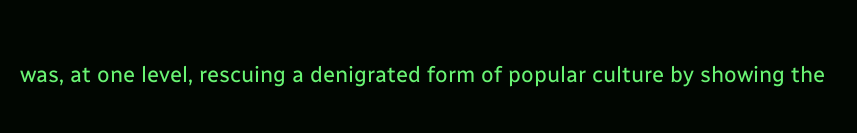was, at one level, rescuing a denigrated form of popular culture by showing the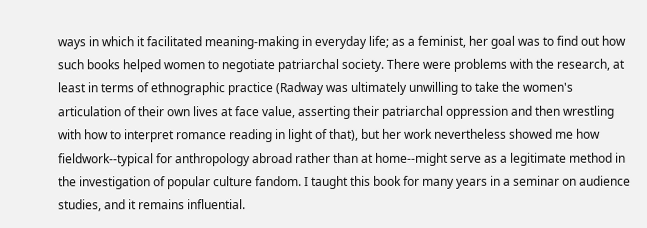ways in which it facilitated meaning-making in everyday life; as a feminist, her goal was to find out how such books helped women to negotiate patriarchal society. There were problems with the research, at least in terms of ethnographic practice (Radway was ultimately unwilling to take the women's articulation of their own lives at face value, asserting their patriarchal oppression and then wrestling with how to interpret romance reading in light of that), but her work nevertheless showed me how fieldwork--typical for anthropology abroad rather than at home--might serve as a legitimate method in the investigation of popular culture fandom. I taught this book for many years in a seminar on audience studies, and it remains influential.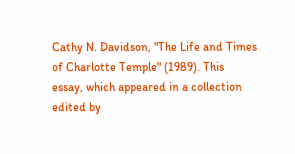Cathy N. Davidson, "The Life and Times of Charlotte Temple" (1989). This essay, which appeared in a collection edited by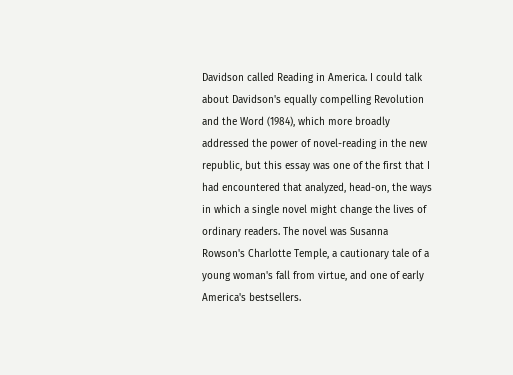Davidson called Reading in America. I could talk about Davidson's equally compelling Revolution and the Word (1984), which more broadly addressed the power of novel-reading in the new republic, but this essay was one of the first that I had encountered that analyzed, head-on, the ways in which a single novel might change the lives of ordinary readers. The novel was Susanna Rowson's Charlotte Temple, a cautionary tale of a young woman's fall from virtue, and one of early America's bestsellers.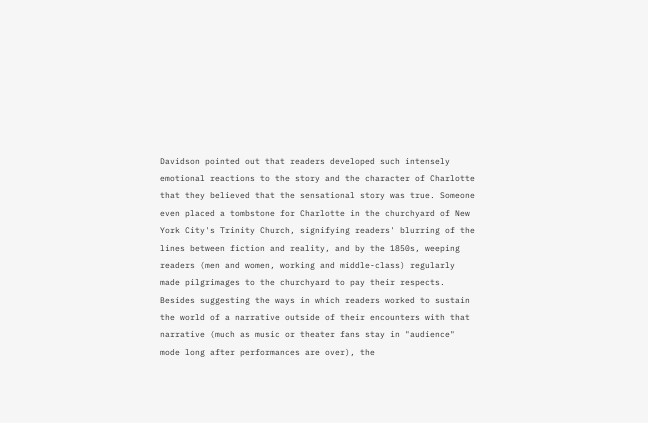Davidson pointed out that readers developed such intensely emotional reactions to the story and the character of Charlotte that they believed that the sensational story was true. Someone even placed a tombstone for Charlotte in the churchyard of New York City's Trinity Church, signifying readers' blurring of the lines between fiction and reality, and by the 1850s, weeping readers (men and women, working and middle-class) regularly made pilgrimages to the churchyard to pay their respects. Besides suggesting the ways in which readers worked to sustain the world of a narrative outside of their encounters with that narrative (much as music or theater fans stay in "audience" mode long after performances are over), the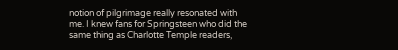notion of pilgrimage really resonated with me. I knew fans for Springsteen who did the same thing as Charlotte Temple readers,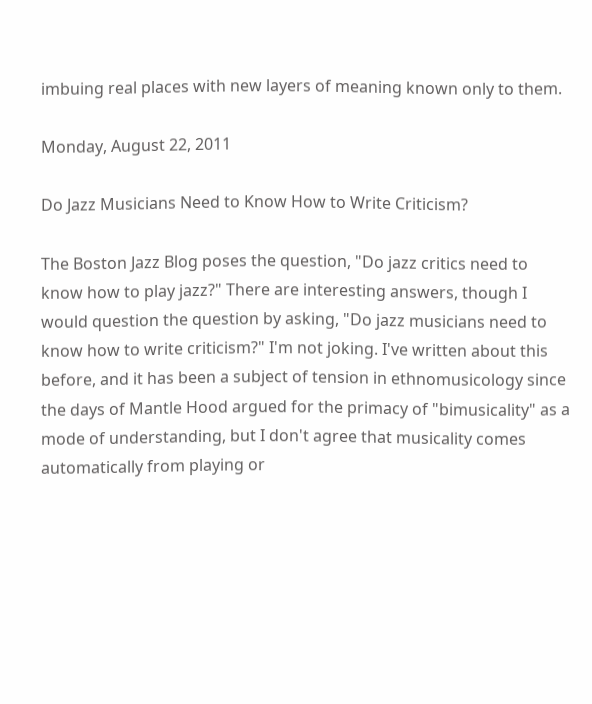imbuing real places with new layers of meaning known only to them.

Monday, August 22, 2011

Do Jazz Musicians Need to Know How to Write Criticism?

The Boston Jazz Blog poses the question, "Do jazz critics need to know how to play jazz?" There are interesting answers, though I would question the question by asking, "Do jazz musicians need to know how to write criticism?" I'm not joking. I've written about this before, and it has been a subject of tension in ethnomusicology since the days of Mantle Hood argued for the primacy of "bimusicality" as a mode of understanding, but I don't agree that musicality comes automatically from playing or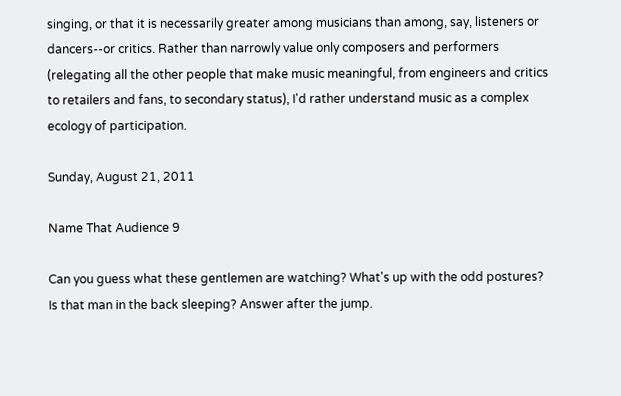singing, or that it is necessarily greater among musicians than among, say, listeners or dancers--or critics. Rather than narrowly value only composers and performers (relegating all the other people that make music meaningful, from engineers and critics to retailers and fans, to secondary status), I'd rather understand music as a complex ecology of participation.

Sunday, August 21, 2011

Name That Audience 9

Can you guess what these gentlemen are watching? What's up with the odd postures? Is that man in the back sleeping? Answer after the jump.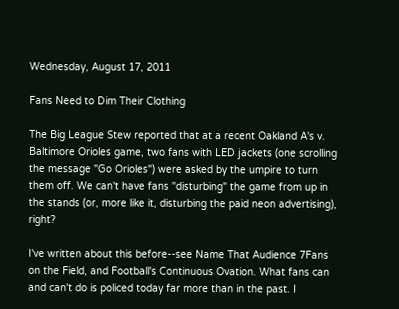Wednesday, August 17, 2011

Fans Need to Dim Their Clothing

The Big League Stew reported that at a recent Oakland A's v. Baltimore Orioles game, two fans with LED jackets (one scrolling the message "Go Orioles") were asked by the umpire to turn them off. We can't have fans "disturbing" the game from up in the stands (or, more like it, disturbing the paid neon advertising), right?

I've written about this before--see Name That Audience 7Fans on the Field, and Football's Continuous Ovation. What fans can and can't do is policed today far more than in the past. I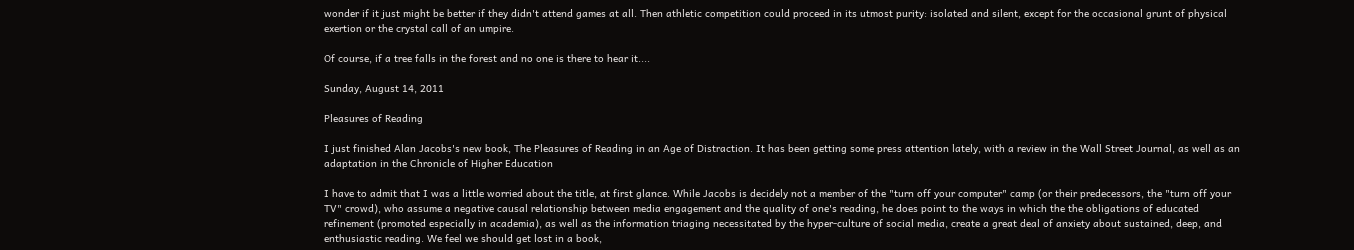wonder if it just might be better if they didn't attend games at all. Then athletic competition could proceed in its utmost purity: isolated and silent, except for the occasional grunt of physical exertion or the crystal call of an umpire.

Of course, if a tree falls in the forest and no one is there to hear it....

Sunday, August 14, 2011

Pleasures of Reading

I just finished Alan Jacobs's new book, The Pleasures of Reading in an Age of Distraction. It has been getting some press attention lately, with a review in the Wall Street Journal, as well as an adaptation in the Chronicle of Higher Education

I have to admit that I was a little worried about the title, at first glance. While Jacobs is decidely not a member of the "turn off your computer" camp (or their predecessors, the "turn off your TV" crowd), who assume a negative causal relationship between media engagement and the quality of one's reading, he does point to the ways in which the the obligations of educated refinement (promoted especially in academia), as well as the information triaging necessitated by the hyper-culture of social media, create a great deal of anxiety about sustained, deep, and enthusiastic reading. We feel we should get lost in a book,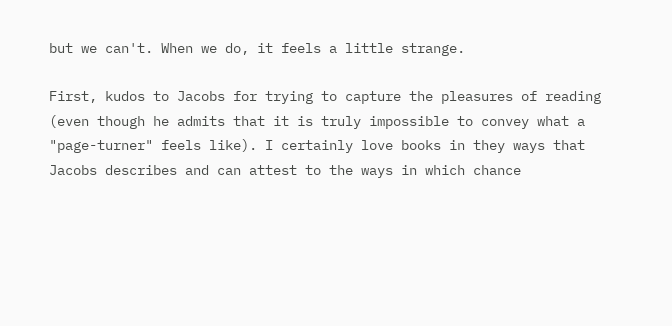but we can't. When we do, it feels a little strange.

First, kudos to Jacobs for trying to capture the pleasures of reading (even though he admits that it is truly impossible to convey what a "page-turner" feels like). I certainly love books in they ways that Jacobs describes and can attest to the ways in which chance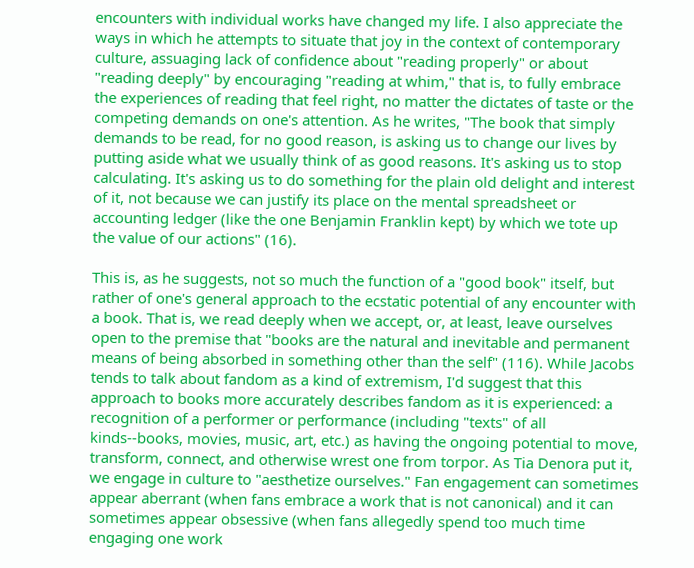encounters with individual works have changed my life. I also appreciate the ways in which he attempts to situate that joy in the context of contemporary culture, assuaging lack of confidence about "reading properly" or about "reading deeply" by encouraging "reading at whim," that is, to fully embrace the experiences of reading that feel right, no matter the dictates of taste or the competing demands on one's attention. As he writes, "The book that simply demands to be read, for no good reason, is asking us to change our lives by putting aside what we usually think of as good reasons. It's asking us to stop calculating. It's asking us to do something for the plain old delight and interest of it, not because we can justify its place on the mental spreadsheet or accounting ledger (like the one Benjamin Franklin kept) by which we tote up the value of our actions" (16).

This is, as he suggests, not so much the function of a "good book" itself, but rather of one's general approach to the ecstatic potential of any encounter with a book. That is, we read deeply when we accept, or, at least, leave ourselves open to the premise that "books are the natural and inevitable and permanent means of being absorbed in something other than the self" (116). While Jacobs tends to talk about fandom as a kind of extremism, I'd suggest that this approach to books more accurately describes fandom as it is experienced: a recognition of a performer or performance (including "texts" of all kinds--books, movies, music, art, etc.) as having the ongoing potential to move, transform, connect, and otherwise wrest one from torpor. As Tia Denora put it, we engage in culture to "aesthetize ourselves." Fan engagement can sometimes appear aberrant (when fans embrace a work that is not canonical) and it can sometimes appear obsessive (when fans allegedly spend too much time engaging one work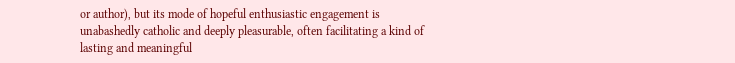or author), but its mode of hopeful enthusiastic engagement is unabashedly catholic and deeply pleasurable, often facilitating a kind of lasting and meaningful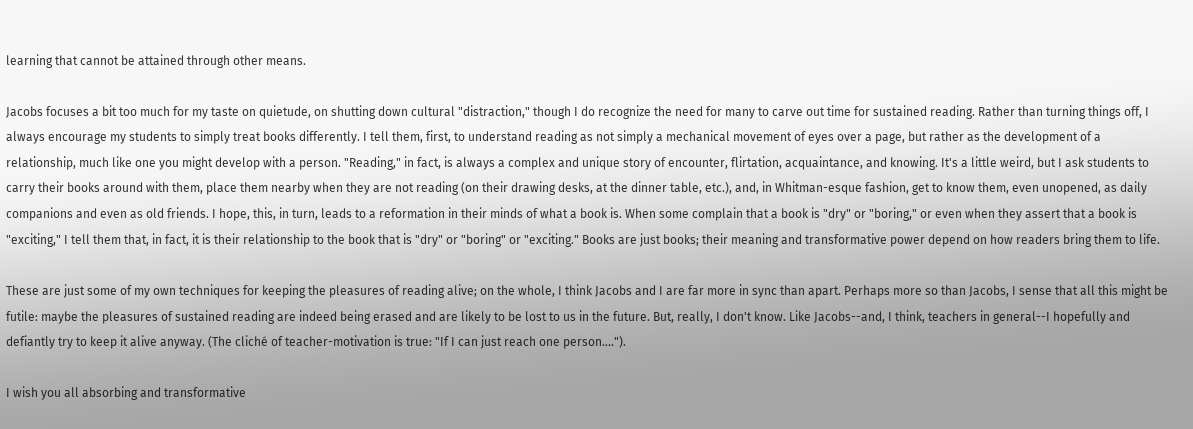learning that cannot be attained through other means.

Jacobs focuses a bit too much for my taste on quietude, on shutting down cultural "distraction," though I do recognize the need for many to carve out time for sustained reading. Rather than turning things off, I always encourage my students to simply treat books differently. I tell them, first, to understand reading as not simply a mechanical movement of eyes over a page, but rather as the development of a relationship, much like one you might develop with a person. "Reading," in fact, is always a complex and unique story of encounter, flirtation, acquaintance, and knowing. It's a little weird, but I ask students to carry their books around with them, place them nearby when they are not reading (on their drawing desks, at the dinner table, etc.), and, in Whitman-esque fashion, get to know them, even unopened, as daily companions and even as old friends. I hope, this, in turn, leads to a reformation in their minds of what a book is. When some complain that a book is "dry" or "boring," or even when they assert that a book is "exciting," I tell them that, in fact, it is their relationship to the book that is "dry" or "boring" or "exciting." Books are just books; their meaning and transformative power depend on how readers bring them to life.

These are just some of my own techniques for keeping the pleasures of reading alive; on the whole, I think Jacobs and I are far more in sync than apart. Perhaps more so than Jacobs, I sense that all this might be futile: maybe the pleasures of sustained reading are indeed being erased and are likely to be lost to us in the future. But, really, I don't know. Like Jacobs--and, I think, teachers in general--I hopefully and defiantly try to keep it alive anyway. (The cliché of teacher-motivation is true: "If I can just reach one person....").

I wish you all absorbing and transformative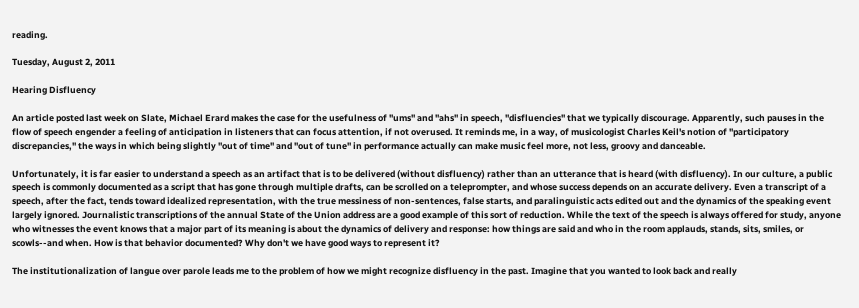reading.

Tuesday, August 2, 2011

Hearing Disfluency

An article posted last week on Slate, Michael Erard makes the case for the usefulness of "ums" and "ahs" in speech, "disfluencies" that we typically discourage. Apparently, such pauses in the flow of speech engender a feeling of anticipation in listeners that can focus attention, if not overused. It reminds me, in a way, of musicologist Charles Keil's notion of "participatory discrepancies," the ways in which being slightly "out of time" and "out of tune" in performance actually can make music feel more, not less, groovy and danceable.

Unfortunately, it is far easier to understand a speech as an artifact that is to be delivered (without disfluency) rather than an utterance that is heard (with disfluency). In our culture, a public speech is commonly documented as a script that has gone through multiple drafts, can be scrolled on a teleprompter, and whose success depends on an accurate delivery. Even a transcript of a speech, after the fact, tends toward idealized representation, with the true messiness of non-sentences, false starts, and paralinguistic acts edited out and the dynamics of the speaking event largely ignored. Journalistic transcriptions of the annual State of the Union address are a good example of this sort of reduction. While the text of the speech is always offered for study, anyone who witnesses the event knows that a major part of its meaning is about the dynamics of delivery and response: how things are said and who in the room applauds, stands, sits, smiles, or scowls--and when. How is that behavior documented? Why don't we have good ways to represent it?

The institutionalization of langue over parole leads me to the problem of how we might recognize disfluency in the past. Imagine that you wanted to look back and really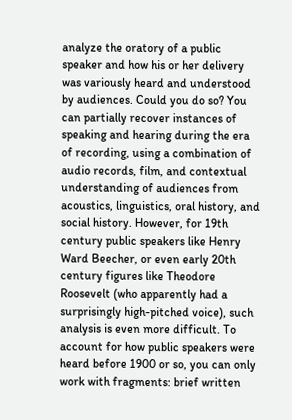analyze the oratory of a public speaker and how his or her delivery was variously heard and understood by audiences. Could you do so? You can partially recover instances of speaking and hearing during the era of recording, using a combination of audio records, film, and contextual understanding of audiences from acoustics, linguistics, oral history, and social history. However, for 19th century public speakers like Henry Ward Beecher, or even early 20th century figures like Theodore Roosevelt (who apparently had a surprisingly high-pitched voice), such analysis is even more difficult. To account for how public speakers were heard before 1900 or so, you can only work with fragments: brief written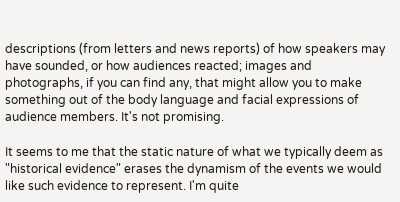descriptions (from letters and news reports) of how speakers may have sounded, or how audiences reacted; images and photographs, if you can find any, that might allow you to make something out of the body language and facial expressions of audience members. It's not promising.

It seems to me that the static nature of what we typically deem as "historical evidence" erases the dynamism of the events we would like such evidence to represent. I'm quite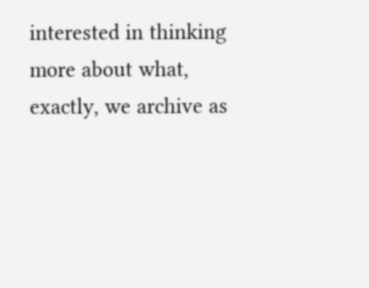interested in thinking more about what, exactly, we archive as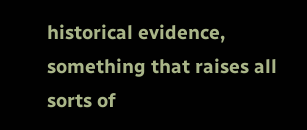historical evidence, something that raises all sorts of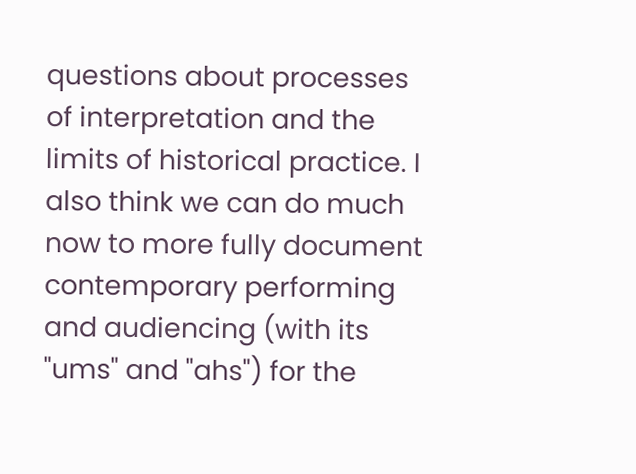questions about processes of interpretation and the limits of historical practice. I also think we can do much now to more fully document contemporary performing and audiencing (with its "ums" and "ahs") for the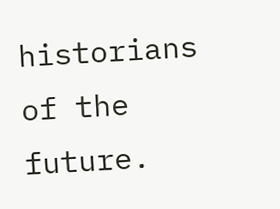historians of the future.